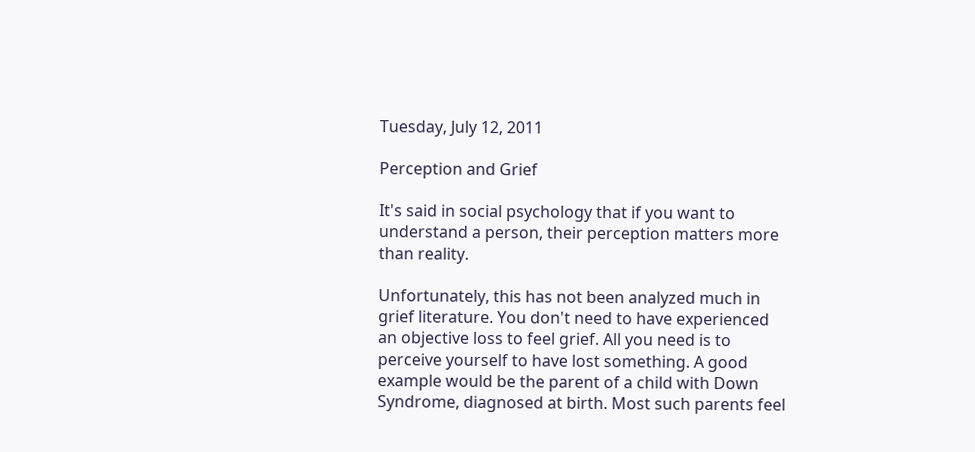Tuesday, July 12, 2011

Perception and Grief

It's said in social psychology that if you want to understand a person, their perception matters more than reality.

Unfortunately, this has not been analyzed much in grief literature. You don't need to have experienced an objective loss to feel grief. All you need is to perceive yourself to have lost something. A good example would be the parent of a child with Down Syndrome, diagnosed at birth. Most such parents feel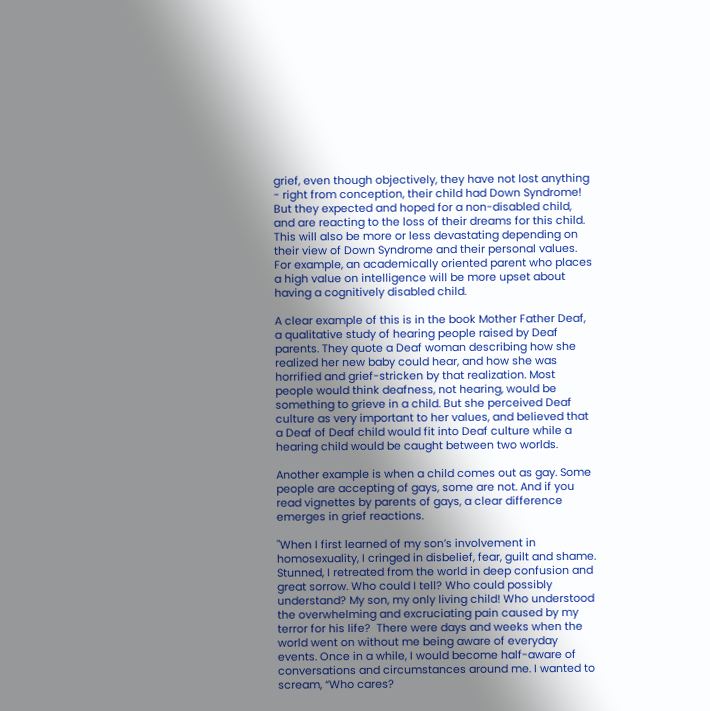grief, even though objectively, they have not lost anything - right from conception, their child had Down Syndrome! But they expected and hoped for a non-disabled child, and are reacting to the loss of their dreams for this child. This will also be more or less devastating depending on their view of Down Syndrome and their personal values. For example, an academically oriented parent who places a high value on intelligence will be more upset about having a cognitively disabled child.

A clear example of this is in the book Mother Father Deaf, a qualitative study of hearing people raised by Deaf parents. They quote a Deaf woman describing how she realized her new baby could hear, and how she was horrified and grief-stricken by that realization. Most people would think deafness, not hearing, would be something to grieve in a child. But she perceived Deaf culture as very important to her values, and believed that a Deaf of Deaf child would fit into Deaf culture while a hearing child would be caught between two worlds.

Another example is when a child comes out as gay. Some people are accepting of gays, some are not. And if you read vignettes by parents of gays, a clear difference emerges in grief reactions.

"When I first learned of my son’s involvement in homosexuality, I cringed in disbelief, fear, guilt and shame. Stunned, I retreated from the world in deep confusion and great sorrow. Who could I tell? Who could possibly understand? My son, my only living child! Who understood the overwhelming and excruciating pain caused by my terror for his life?  There were days and weeks when the world went on without me being aware of everyday events. Once in a while, I would become half-aware of conversations and circumstances around me. I wanted to scream, “Who cares?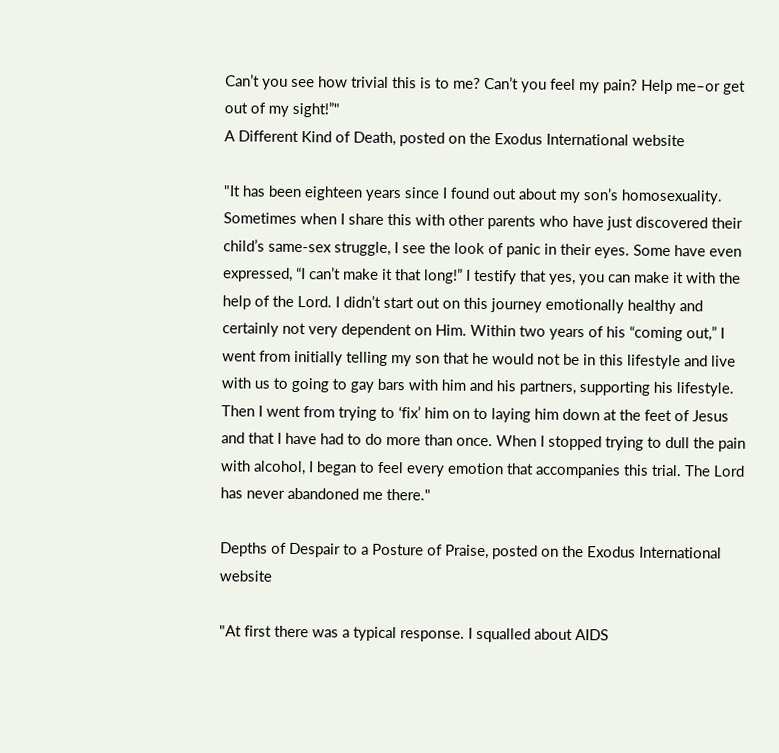Can’t you see how trivial this is to me? Can’t you feel my pain? Help me–or get out of my sight!”"
A Different Kind of Death, posted on the Exodus International website

"It has been eighteen years since I found out about my son’s homosexuality. Sometimes when I share this with other parents who have just discovered their child’s same-sex struggle, I see the look of panic in their eyes. Some have even expressed, “I can’t make it that long!” I testify that yes, you can make it with the help of the Lord. I didn’t start out on this journey emotionally healthy and certainly not very dependent on Him. Within two years of his “coming out,” I went from initially telling my son that he would not be in this lifestyle and live with us to going to gay bars with him and his partners, supporting his lifestyle. Then I went from trying to ‘fix’ him on to laying him down at the feet of Jesus and that I have had to do more than once. When I stopped trying to dull the pain with alcohol, I began to feel every emotion that accompanies this trial. The Lord has never abandoned me there."

Depths of Despair to a Posture of Praise, posted on the Exodus International website

"At first there was a typical response. I squalled about AIDS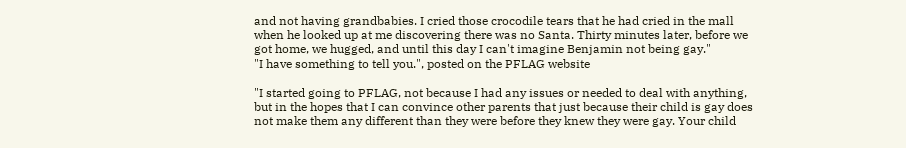and not having grandbabies. I cried those crocodile tears that he had cried in the mall when he looked up at me discovering there was no Santa. Thirty minutes later, before we got home, we hugged, and until this day I can't imagine Benjamin not being gay."
"I have something to tell you.", posted on the PFLAG website

"I started going to PFLAG, not because I had any issues or needed to deal with anything, but in the hopes that I can convince other parents that just because their child is gay does not make them any different than they were before they knew they were gay. Your child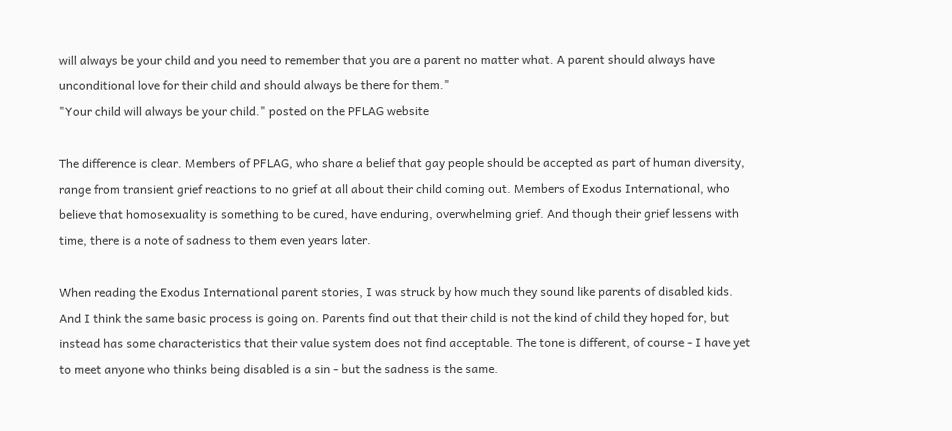will always be your child and you need to remember that you are a parent no matter what. A parent should always have unconditional love for their child and should always be there for them."
"Your child will always be your child." posted on the PFLAG website

The difference is clear. Members of PFLAG, who share a belief that gay people should be accepted as part of human diversity, range from transient grief reactions to no grief at all about their child coming out. Members of Exodus International, who believe that homosexuality is something to be cured, have enduring, overwhelming grief. And though their grief lessens with time, there is a note of sadness to them even years later.

When reading the Exodus International parent stories, I was struck by how much they sound like parents of disabled kids. And I think the same basic process is going on. Parents find out that their child is not the kind of child they hoped for, but instead has some characteristics that their value system does not find acceptable. The tone is different, of course - I have yet to meet anyone who thinks being disabled is a sin - but the sadness is the same.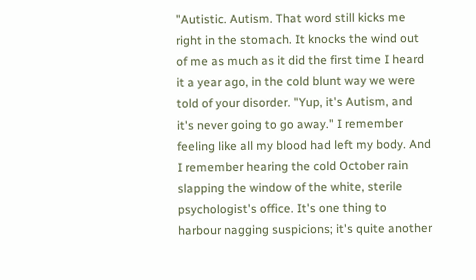"Autistic. Autism. That word still kicks me right in the stomach. It knocks the wind out of me as much as it did the first time I heard it a year ago, in the cold blunt way we were told of your disorder. "Yup, it's Autism, and it's never going to go away." I remember feeling like all my blood had left my body. And I remember hearing the cold October rain slapping the window of the white, sterile psychologist's office. It's one thing to harbour nagging suspicions; it's quite another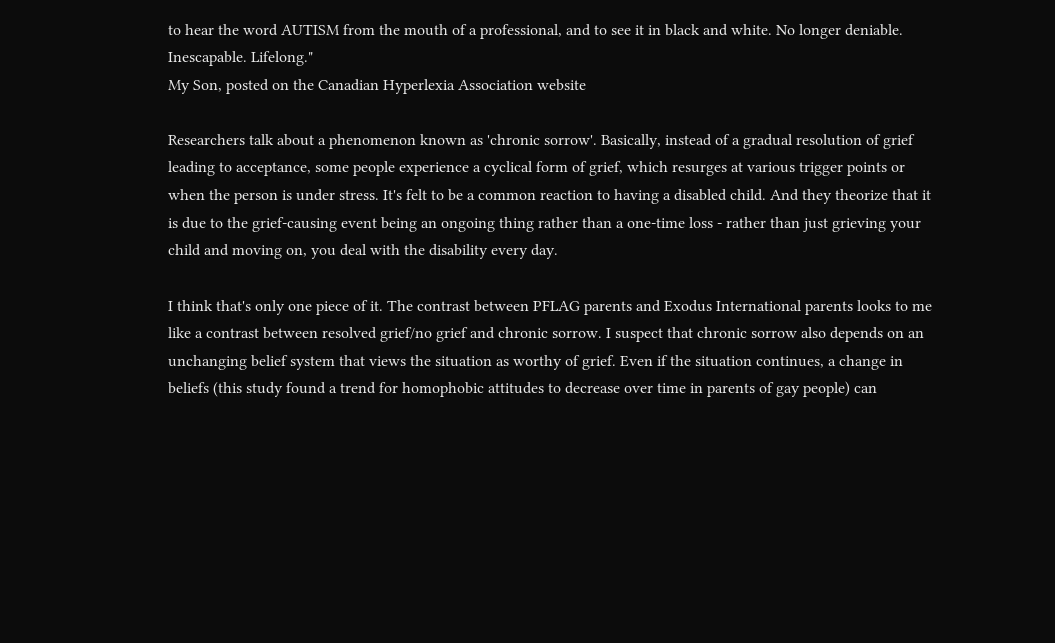to hear the word AUTISM from the mouth of a professional, and to see it in black and white. No longer deniable. Inescapable. Lifelong."
My Son, posted on the Canadian Hyperlexia Association website

Researchers talk about a phenomenon known as 'chronic sorrow'. Basically, instead of a gradual resolution of grief leading to acceptance, some people experience a cyclical form of grief, which resurges at various trigger points or when the person is under stress. It's felt to be a common reaction to having a disabled child. And they theorize that it is due to the grief-causing event being an ongoing thing rather than a one-time loss - rather than just grieving your child and moving on, you deal with the disability every day.

I think that's only one piece of it. The contrast between PFLAG parents and Exodus International parents looks to me like a contrast between resolved grief/no grief and chronic sorrow. I suspect that chronic sorrow also depends on an unchanging belief system that views the situation as worthy of grief. Even if the situation continues, a change in beliefs (this study found a trend for homophobic attitudes to decrease over time in parents of gay people) can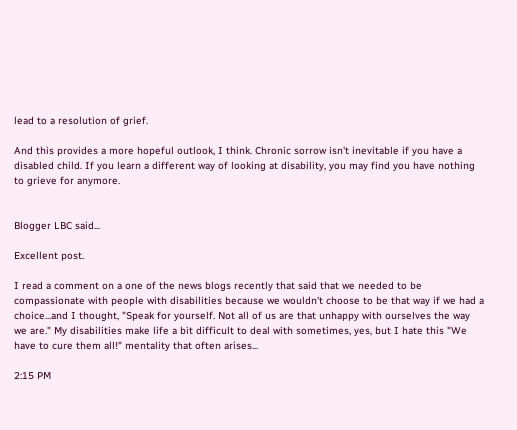lead to a resolution of grief.

And this provides a more hopeful outlook, I think. Chronic sorrow isn't inevitable if you have a disabled child. If you learn a different way of looking at disability, you may find you have nothing to grieve for anymore.


Blogger LBC said...

Excellent post.

I read a comment on a one of the news blogs recently that said that we needed to be compassionate with people with disabilities because we wouldn't choose to be that way if we had a choice...and I thought, "Speak for yourself. Not all of us are that unhappy with ourselves the way we are." My disabilities make life a bit difficult to deal with sometimes, yes, but I hate this "We have to cure them all!" mentality that often arises...

2:15 PM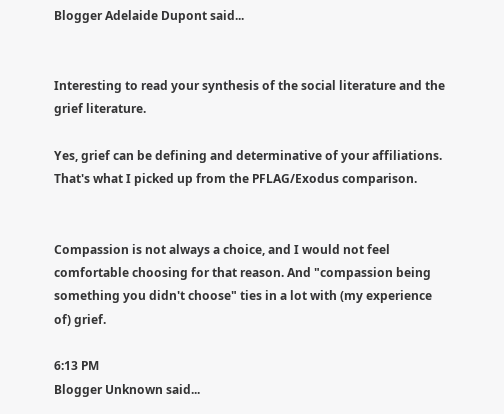Blogger Adelaide Dupont said...


Interesting to read your synthesis of the social literature and the grief literature.

Yes, grief can be defining and determinative of your affiliations. That's what I picked up from the PFLAG/Exodus comparison.


Compassion is not always a choice, and I would not feel comfortable choosing for that reason. And "compassion being something you didn't choose" ties in a lot with (my experience of) grief.

6:13 PM
Blogger Unknown said...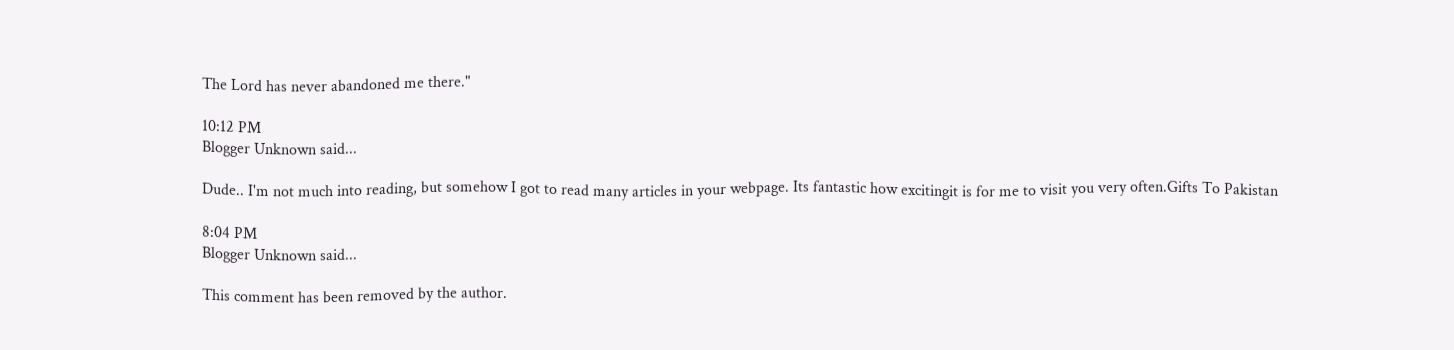The Lord has never abandoned me there."

10:12 PM
Blogger Unknown said...

Dude.. I'm not much into reading, but somehow I got to read many articles in your webpage. Its fantastic how excitingit is for me to visit you very often.Gifts To Pakistan

8:04 PM
Blogger Unknown said...

This comment has been removed by the author.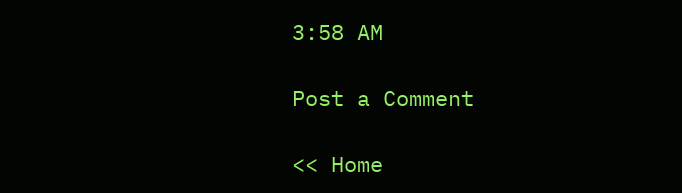3:58 AM

Post a Comment

<< Home